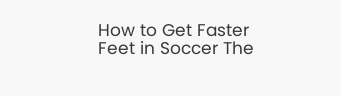How to Get Faster Feet in Soccer The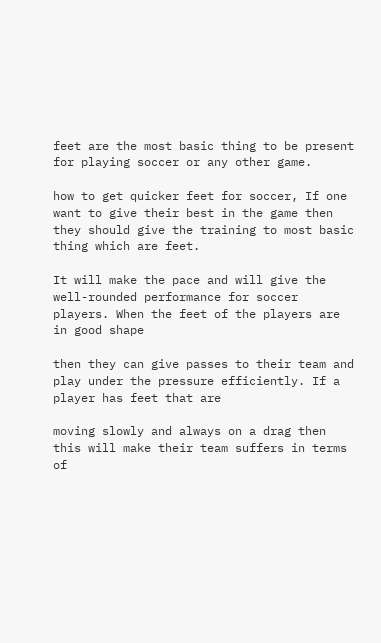feet are the most basic thing to be present for playing soccer or any other game.

how to get quicker feet for soccer, If one want to give their best in the game then they should give the training to most basic thing which are feet.

It will make the pace and will give the well-rounded performance for soccer players. When the feet of the players are in good shape

then they can give passes to their team and play under the pressure efficiently. If a player has feet that are

moving slowly and always on a drag then this will make their team suffers in terms of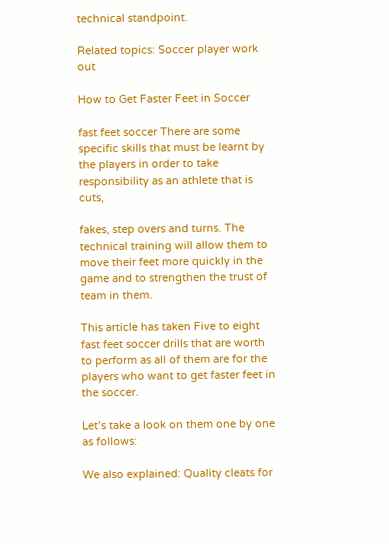technical standpoint.

Related topics: Soccer player work out

How to Get Faster Feet in Soccer

fast feet soccer There are some specific skills that must be learnt by the players in order to take responsibility as an athlete that is cuts,

fakes, step overs and turns. The technical training will allow them to move their feet more quickly in the game and to strengthen the trust of team in them.

This article has taken Five to eight fast feet soccer drills that are worth to perform as all of them are for the players who want to get faster feet in the soccer.

Let’s take a look on them one by one as follows:

We also explained: Quality cleats for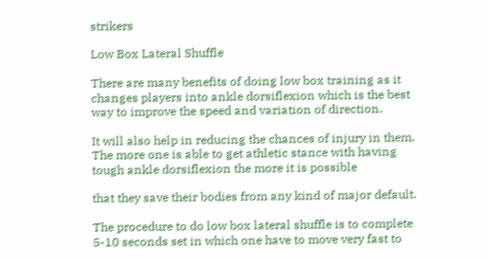strikers

Low Box Lateral Shuffle

There are many benefits of doing low box training as it changes players into ankle dorsiflexion which is the best way to improve the speed and variation of direction.

It will also help in reducing the chances of injury in them. The more one is able to get athletic stance with having tough ankle dorsiflexion the more it is possible

that they save their bodies from any kind of major default.

The procedure to do low box lateral shuffle is to complete 5-10 seconds set in which one have to move very fast to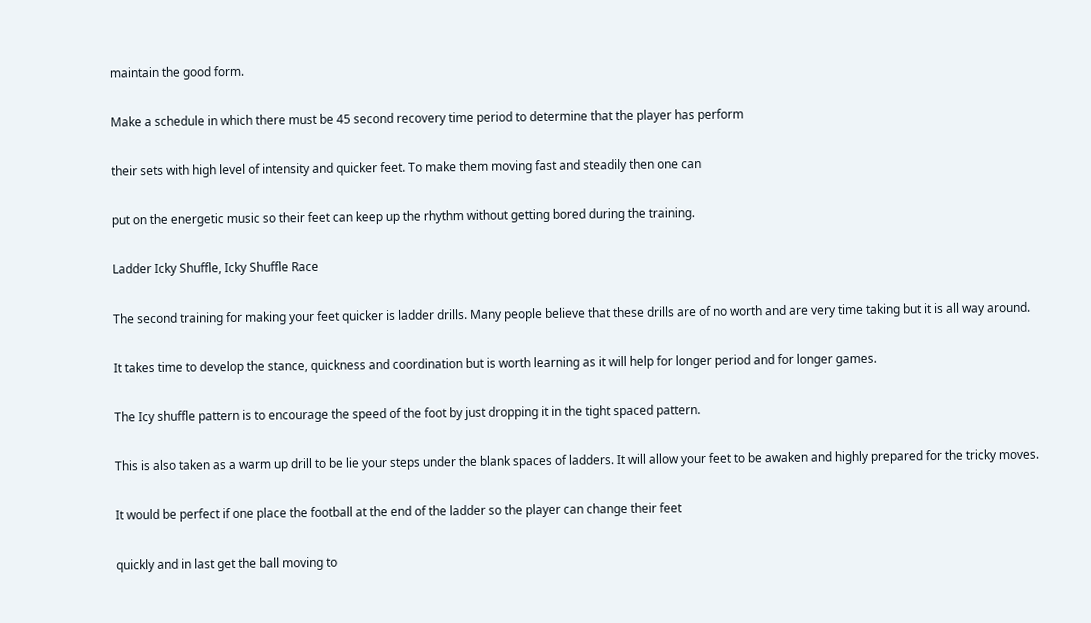maintain the good form.

Make a schedule in which there must be 45 second recovery time period to determine that the player has perform

their sets with high level of intensity and quicker feet. To make them moving fast and steadily then one can

put on the energetic music so their feet can keep up the rhythm without getting bored during the training.

Ladder Icky Shuffle, Icky Shuffle Race

The second training for making your feet quicker is ladder drills. Many people believe that these drills are of no worth and are very time taking but it is all way around.

It takes time to develop the stance, quickness and coordination but is worth learning as it will help for longer period and for longer games.

The Icy shuffle pattern is to encourage the speed of the foot by just dropping it in the tight spaced pattern.

This is also taken as a warm up drill to be lie your steps under the blank spaces of ladders. It will allow your feet to be awaken and highly prepared for the tricky moves.

It would be perfect if one place the football at the end of the ladder so the player can change their feet

quickly and in last get the ball moving to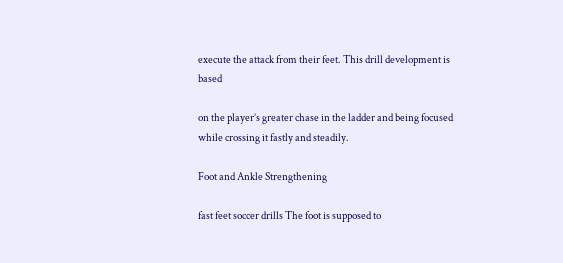execute the attack from their feet. This drill development is based

on the player’s greater chase in the ladder and being focused while crossing it fastly and steadily.

Foot and Ankle Strengthening

fast feet soccer drills The foot is supposed to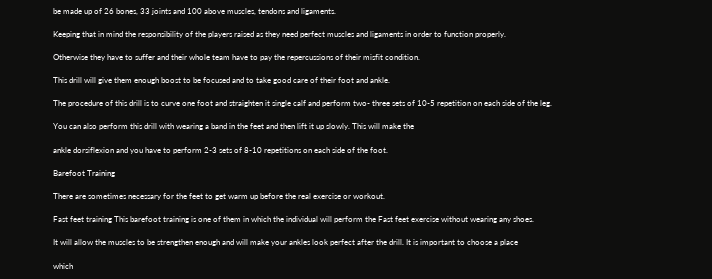be made up of 26 bones, 33 joints and 100 above muscles, tendons and ligaments.

Keeping that in mind the responsibility of the players raised as they need perfect muscles and ligaments in order to function properly.

Otherwise they have to suffer and their whole team have to pay the repercussions of their misfit condition.

This drill will give them enough boost to be focused and to take good care of their foot and ankle.

The procedure of this drill is to curve one foot and straighten it single calf and perform two- three sets of 10-5 repetition on each side of the leg.

You can also perform this drill with wearing a band in the feet and then lift it up slowly. This will make the

ankle dorsiflexion and you have to perform 2-3 sets of 8-10 repetitions on each side of the foot.

Barefoot Training

There are sometimes necessary for the feet to get warm up before the real exercise or workout.

Fast feet training This barefoot training is one of them in which the individual will perform the Fast feet exercise without wearing any shoes.

It will allow the muscles to be strengthen enough and will make your ankles look perfect after the drill. It is important to choose a place

which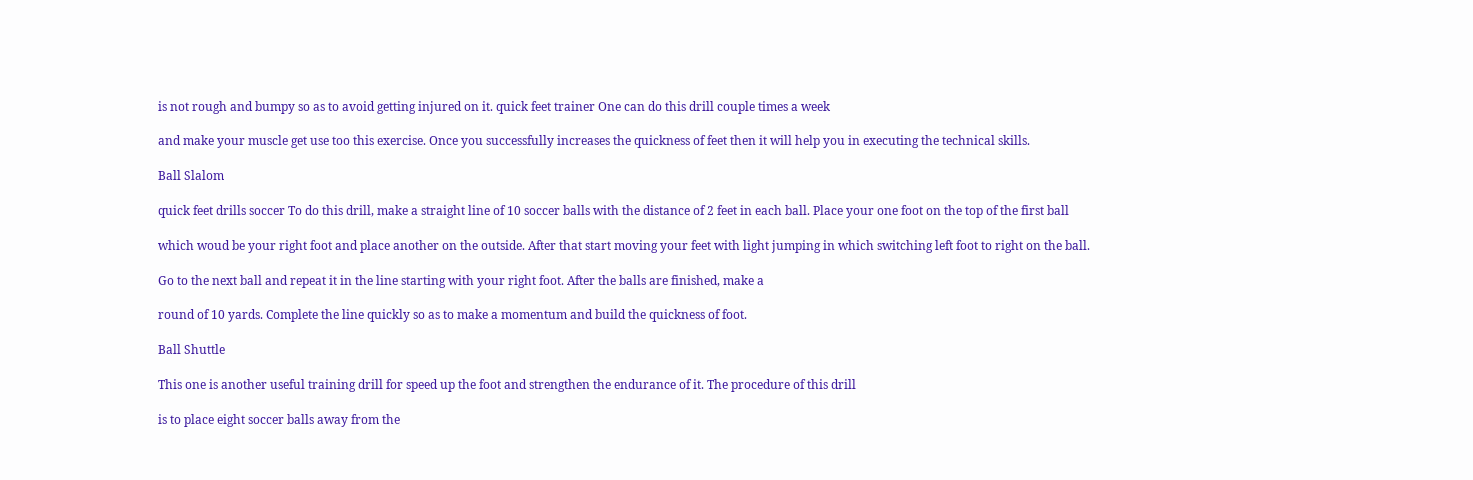is not rough and bumpy so as to avoid getting injured on it. quick feet trainer One can do this drill couple times a week

and make your muscle get use too this exercise. Once you successfully increases the quickness of feet then it will help you in executing the technical skills.

Ball Slalom

quick feet drills soccer To do this drill, make a straight line of 10 soccer balls with the distance of 2 feet in each ball. Place your one foot on the top of the first ball

which woud be your right foot and place another on the outside. After that start moving your feet with light jumping in which switching left foot to right on the ball.

Go to the next ball and repeat it in the line starting with your right foot. After the balls are finished, make a

round of 10 yards. Complete the line quickly so as to make a momentum and build the quickness of foot.

Ball Shuttle

This one is another useful training drill for speed up the foot and strengthen the endurance of it. The procedure of this drill

is to place eight soccer balls away from the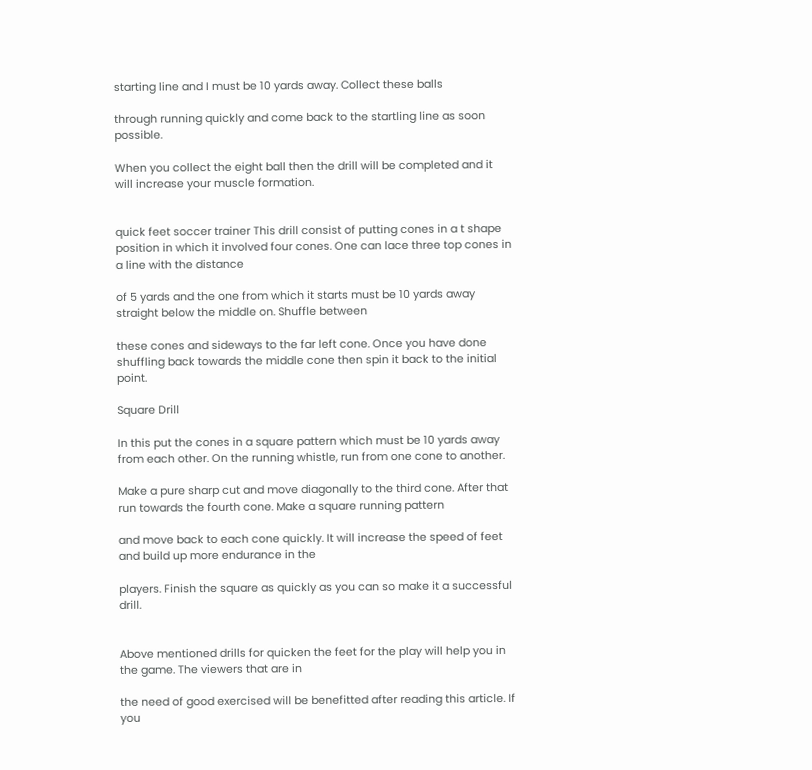starting line and I must be 10 yards away. Collect these balls

through running quickly and come back to the startling line as soon possible.

When you collect the eight ball then the drill will be completed and it will increase your muscle formation.


quick feet soccer trainer This drill consist of putting cones in a t shape position in which it involved four cones. One can lace three top cones in a line with the distance

of 5 yards and the one from which it starts must be 10 yards away straight below the middle on. Shuffle between

these cones and sideways to the far left cone. Once you have done shuffling back towards the middle cone then spin it back to the initial point.

Square Drill

In this put the cones in a square pattern which must be 10 yards away from each other. On the running whistle, run from one cone to another.

Make a pure sharp cut and move diagonally to the third cone. After that run towards the fourth cone. Make a square running pattern

and move back to each cone quickly. It will increase the speed of feet and build up more endurance in the

players. Finish the square as quickly as you can so make it a successful drill.


Above mentioned drills for quicken the feet for the play will help you in the game. The viewers that are in

the need of good exercised will be benefitted after reading this article. If you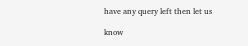have any query left then let us

know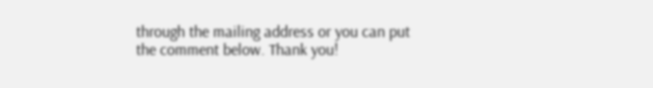through the mailing address or you can put the comment below. Thank you!